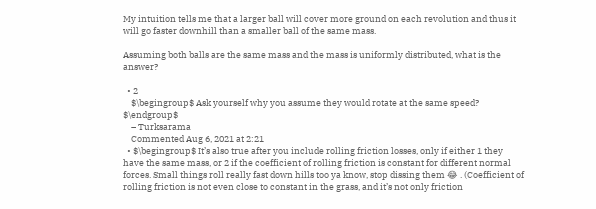My intuition tells me that a larger ball will cover more ground on each revolution and thus it will go faster downhill than a smaller ball of the same mass.

Assuming both balls are the same mass and the mass is uniformly distributed, what is the answer?

  • 2
    $\begingroup$ Ask yourself why you assume they would rotate at the same speed? $\endgroup$
    – Turksarama
    Commented Aug 6, 2021 at 2:21
  • $\begingroup$ It’s also true after you include rolling friction losses, only if either 1 they have the same mass, or 2 if the coefficient of rolling friction is constant for different normal forces. Small things roll really fast down hills too ya know, stop dissing them 😂 . (Coefficient of rolling friction is not even close to constant in the grass, and it’s not only friction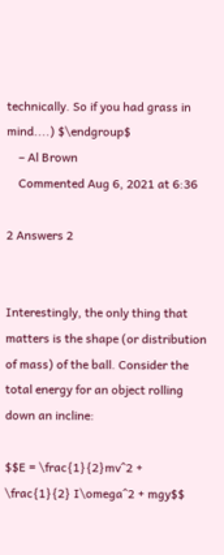technically. So if you had grass in mind....) $\endgroup$
    – Al Brown
    Commented Aug 6, 2021 at 6:36

2 Answers 2


Interestingly, the only thing that matters is the shape (or distribution of mass) of the ball. Consider the total energy for an object rolling down an incline:

$$E = \frac{1}{2}mv^2 + \frac{1}{2} I\omega^2 + mgy$$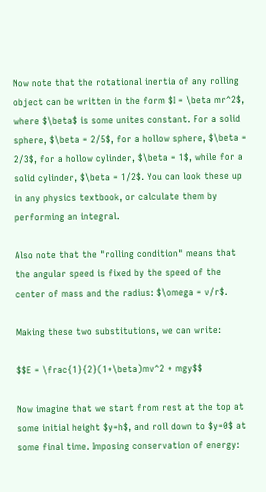Now note that the rotational inertia of any rolling object can be written in the form $I = \beta mr^2$, where $\beta$ is some unites constant. For a solid sphere, $\beta = 2/5$, for a hollow sphere, $\beta = 2/3$, for a hollow cylinder, $\beta = 1$, while for a solid cylinder, $\beta = 1/2$. You can look these up in any physics textbook, or calculate them by performing an integral.

Also note that the "rolling condition" means that the angular speed is fixed by the speed of the center of mass and the radius: $\omega = v/r$.

Making these two substitutions, we can write:

$$E = \frac{1}{2}(1+\beta)mv^2 + mgy$$

Now imagine that we start from rest at the top at some initial height $y=h$, and roll down to $y=0$ at some final time. Imposing conservation of energy: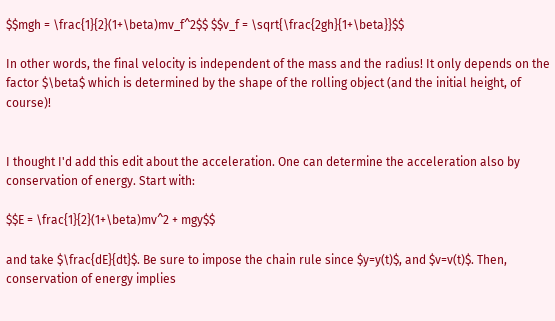$$mgh = \frac{1}{2}(1+\beta)mv_f^2$$ $$v_f = \sqrt{\frac{2gh}{1+\beta}}$$

In other words, the final velocity is independent of the mass and the radius! It only depends on the factor $\beta$ which is determined by the shape of the rolling object (and the initial height, of course)!


I thought I'd add this edit about the acceleration. One can determine the acceleration also by conservation of energy. Start with:

$$E = \frac{1}{2}(1+\beta)mv^2 + mgy$$

and take $\frac{dE}{dt}$. Be sure to impose the chain rule since $y=y(t)$, and $v=v(t)$. Then, conservation of energy implies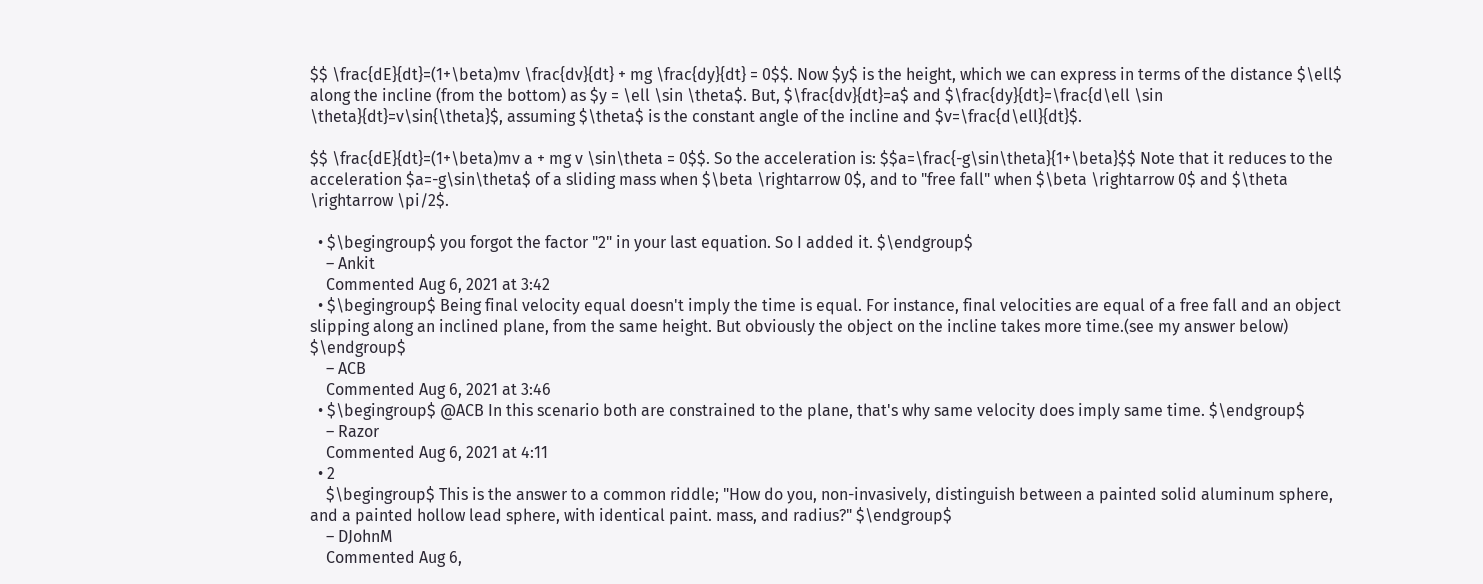$$ \frac{dE}{dt}=(1+\beta)mv \frac{dv}{dt} + mg \frac{dy}{dt} = 0$$. Now $y$ is the height, which we can express in terms of the distance $\ell$ along the incline (from the bottom) as $y = \ell \sin \theta$. But, $\frac{dv}{dt}=a$ and $\frac{dy}{dt}=\frac{d\ell \sin \theta}{dt}=v\sin{\theta}$, assuming $\theta$ is the constant angle of the incline and $v=\frac{d\ell}{dt}$.

$$ \frac{dE}{dt}=(1+\beta)mv a + mg v \sin\theta = 0$$. So the acceleration is: $$a=\frac{-g\sin\theta}{1+\beta}$$ Note that it reduces to the acceleration $a=-g\sin\theta$ of a sliding mass when $\beta \rightarrow 0$, and to "free fall" when $\beta \rightarrow 0$ and $\theta \rightarrow \pi/2$.

  • $\begingroup$ you forgot the factor "2" in your last equation. So I added it. $\endgroup$
    – Ankit
    Commented Aug 6, 2021 at 3:42
  • $\begingroup$ Being final velocity equal doesn't imply the time is equal. For instance, final velocities are equal of a free fall and an object slipping along an inclined plane, from the same height. But obviously the object on the incline takes more time.(see my answer below) $\endgroup$
    – ACB
    Commented Aug 6, 2021 at 3:46
  • $\begingroup$ @ACB In this scenario both are constrained to the plane, that's why same velocity does imply same time. $\endgroup$
    – Razor
    Commented Aug 6, 2021 at 4:11
  • 2
    $\begingroup$ This is the answer to a common riddle; "How do you, non-invasively, distinguish between a painted solid aluminum sphere, and a painted hollow lead sphere, with identical paint. mass, and radius?" $\endgroup$
    – DJohnM
    Commented Aug 6,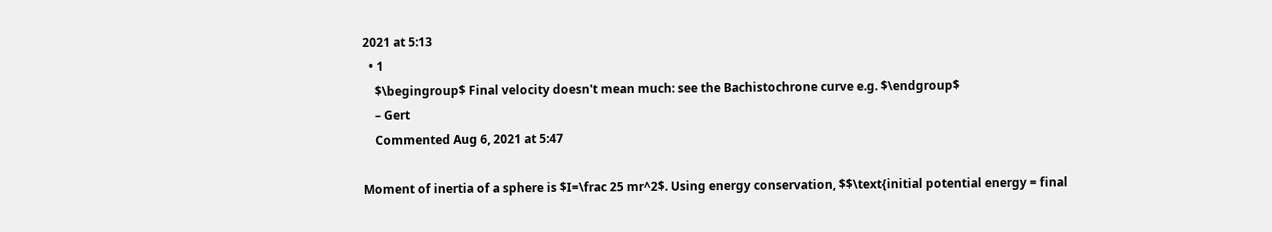2021 at 5:13
  • 1
    $\begingroup$ Final velocity doesn't mean much: see the Bachistochrone curve e.g. $\endgroup$
    – Gert
    Commented Aug 6, 2021 at 5:47

Moment of inertia of a sphere is $I=\frac 25 mr^2$. Using energy conservation, $$\text{initial potential energy = final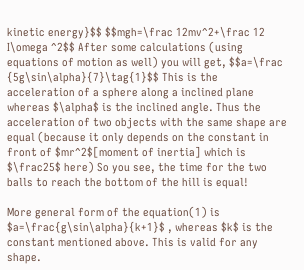kinetic energy}$$ $$mgh=\frac 12mv^2+\frac 12 I\omega ^2$$ After some calculations (using equations of motion as well) you will get, $$a=\frac {5g\sin\alpha}{7}\tag{1}$$ This is the acceleration of a sphere along a inclined plane whereas $\alpha$ is the inclined angle. Thus the acceleration of two objects with the same shape are equal (because it only depends on the constant in front of $mr^2$[moment of inertia] which is $\frac25$ here) So you see, the time for the two balls to reach the bottom of the hill is equal!

More general form of the equation(1) is $a=\frac{g\sin\alpha}{k+1}$ , whereas $k$ is the constant mentioned above. This is valid for any shape.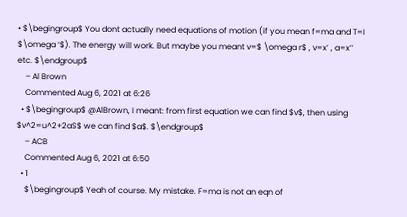• $\begingroup$ You dont actually need equations of motion (if you mean f=ma and T=I $\omega ‘$). The energy will work. But maybe you meant v=$ \omega r$ , v=x’ , a=x’’ etc. $\endgroup$
    – Al Brown
    Commented Aug 6, 2021 at 6:26
  • $\begingroup$ @AlBrown, I meant: from first equation we can find $v$, then using $v^2=u^2+2aS$ we can find $a$. $\endgroup$
    – ACB
    Commented Aug 6, 2021 at 6:50
  • 1
    $\begingroup$ Yeah of course. My mistake. F=ma is not an eqn of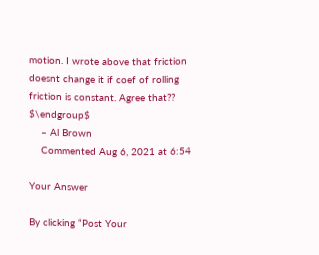motion. I wrote above that friction doesnt change it if coef of rolling friction is constant. Agree that?? $\endgroup$
    – Al Brown
    Commented Aug 6, 2021 at 6:54

Your Answer

By clicking “Post Your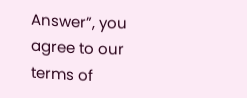Answer”, you agree to our terms of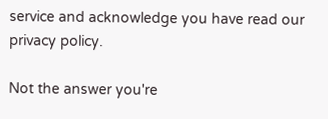service and acknowledge you have read our privacy policy.

Not the answer you're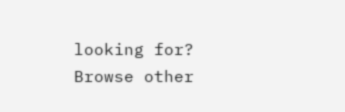looking for? Browse other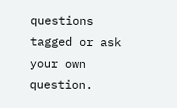questions tagged or ask your own question.